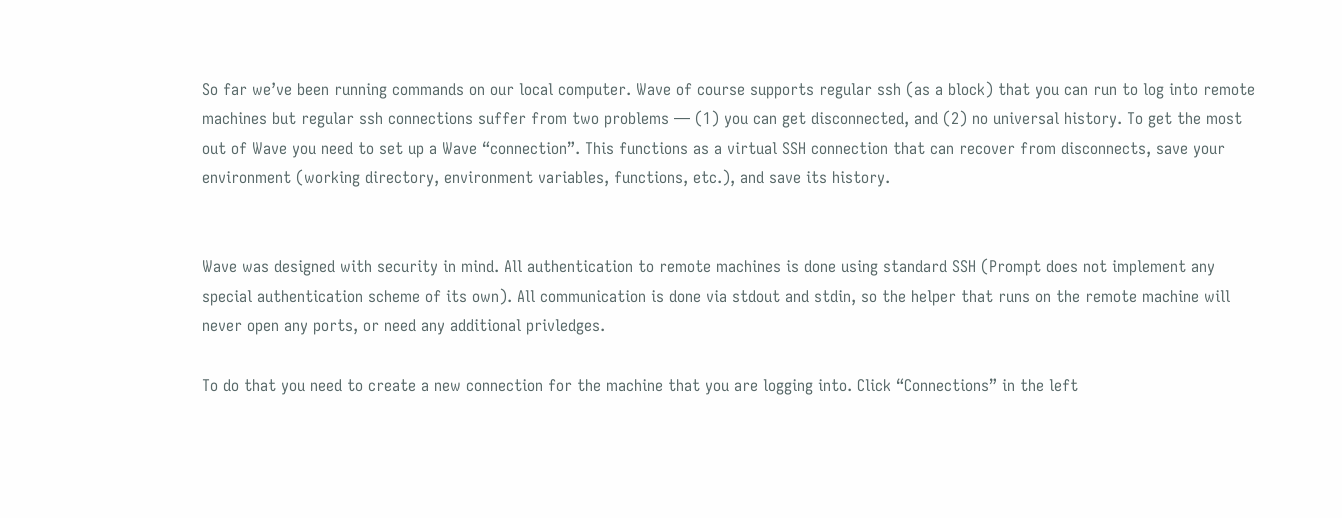So far we’ve been running commands on our local computer. Wave of course supports regular ssh (as a block) that you can run to log into remote machines but regular ssh connections suffer from two problems — (1) you can get disconnected, and (2) no universal history. To get the most out of Wave you need to set up a Wave “connection”. This functions as a virtual SSH connection that can recover from disconnects, save your environment (working directory, environment variables, functions, etc.), and save its history.


Wave was designed with security in mind. All authentication to remote machines is done using standard SSH (Prompt does not implement any special authentication scheme of its own). All communication is done via stdout and stdin, so the helper that runs on the remote machine will never open any ports, or need any additional privledges.

To do that you need to create a new connection for the machine that you are logging into. Click “Connections” in the left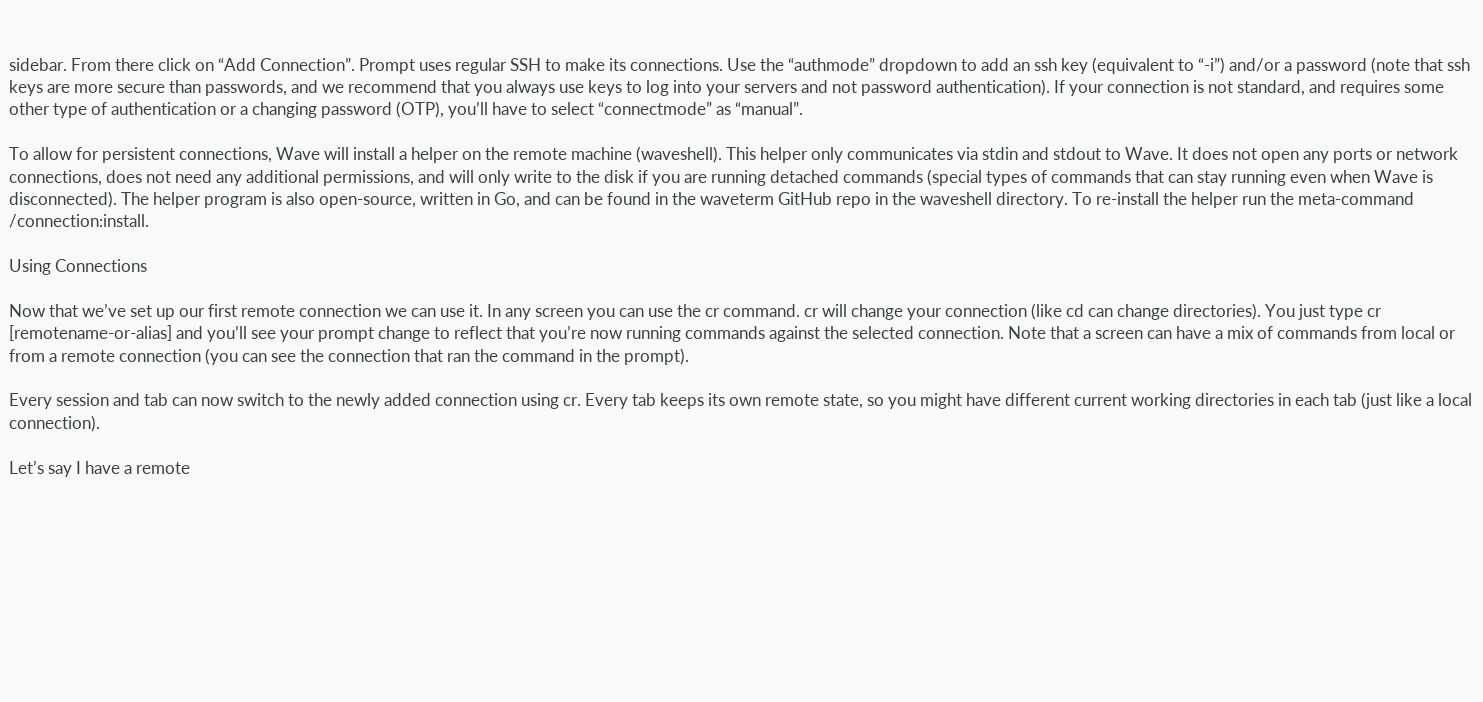sidebar. From there click on “Add Connection”. Prompt uses regular SSH to make its connections. Use the “authmode” dropdown to add an ssh key (equivalent to “-i”) and/or a password (note that ssh keys are more secure than passwords, and we recommend that you always use keys to log into your servers and not password authentication). If your connection is not standard, and requires some other type of authentication or a changing password (OTP), you’ll have to select “connectmode” as “manual”.

To allow for persistent connections, Wave will install a helper on the remote machine (waveshell). This helper only communicates via stdin and stdout to Wave. It does not open any ports or network connections, does not need any additional permissions, and will only write to the disk if you are running detached commands (special types of commands that can stay running even when Wave is disconnected). The helper program is also open-source, written in Go, and can be found in the waveterm GitHub repo in the waveshell directory. To re-install the helper run the meta-command /connection:install.

Using Connections

Now that we’ve set up our first remote connection we can use it. In any screen you can use the cr command. cr will change your connection (like cd can change directories). You just type cr [remotename-or-alias] and you’ll see your prompt change to reflect that you’re now running commands against the selected connection. Note that a screen can have a mix of commands from local or from a remote connection (you can see the connection that ran the command in the prompt).

Every session and tab can now switch to the newly added connection using cr. Every tab keeps its own remote state, so you might have different current working directories in each tab (just like a local connection).

Let’s say I have a remote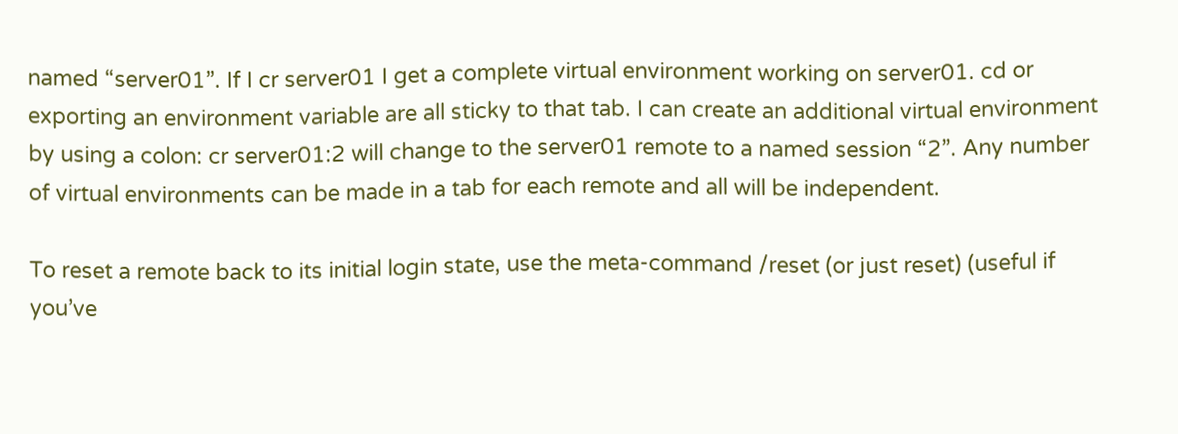named “server01”. If I cr server01 I get a complete virtual environment working on server01. cd or exporting an environment variable are all sticky to that tab. I can create an additional virtual environment by using a colon: cr server01:2 will change to the server01 remote to a named session “2”. Any number of virtual environments can be made in a tab for each remote and all will be independent.

To reset a remote back to its initial login state, use the meta-command /reset (or just reset) (useful if you’ve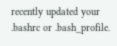recently updated your .bashrc or .bash_profile.